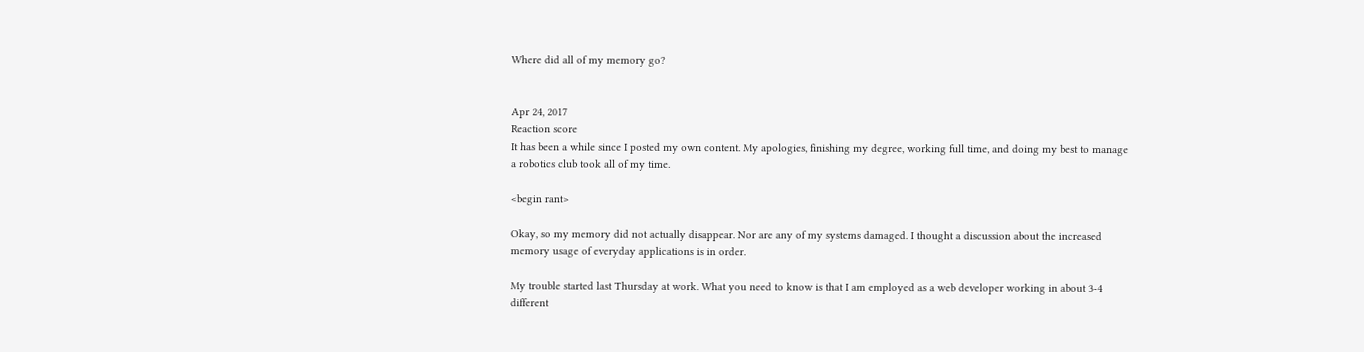Where did all of my memory go?


Apr 24, 2017
Reaction score
It has been a while since I posted my own content. My apologies, finishing my degree, working full time, and doing my best to manage a robotics club took all of my time.

<begin rant>

Okay, so my memory did not actually disappear. Nor are any of my systems damaged. I thought a discussion about the increased memory usage of everyday applications is in order.

My trouble started last Thursday at work. What you need to know is that I am employed as a web developer working in about 3-4 different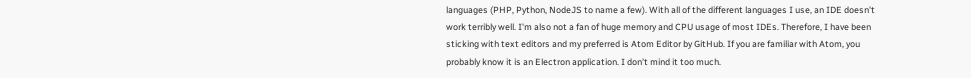languages (PHP, Python, NodeJS to name a few). With all of the different languages I use, an IDE doesn't work terribly well. I'm also not a fan of huge memory and CPU usage of most IDEs. Therefore, I have been sticking with text editors and my preferred is Atom Editor by GitHub. If you are familiar with Atom, you probably know it is an Electron application. I don't mind it too much.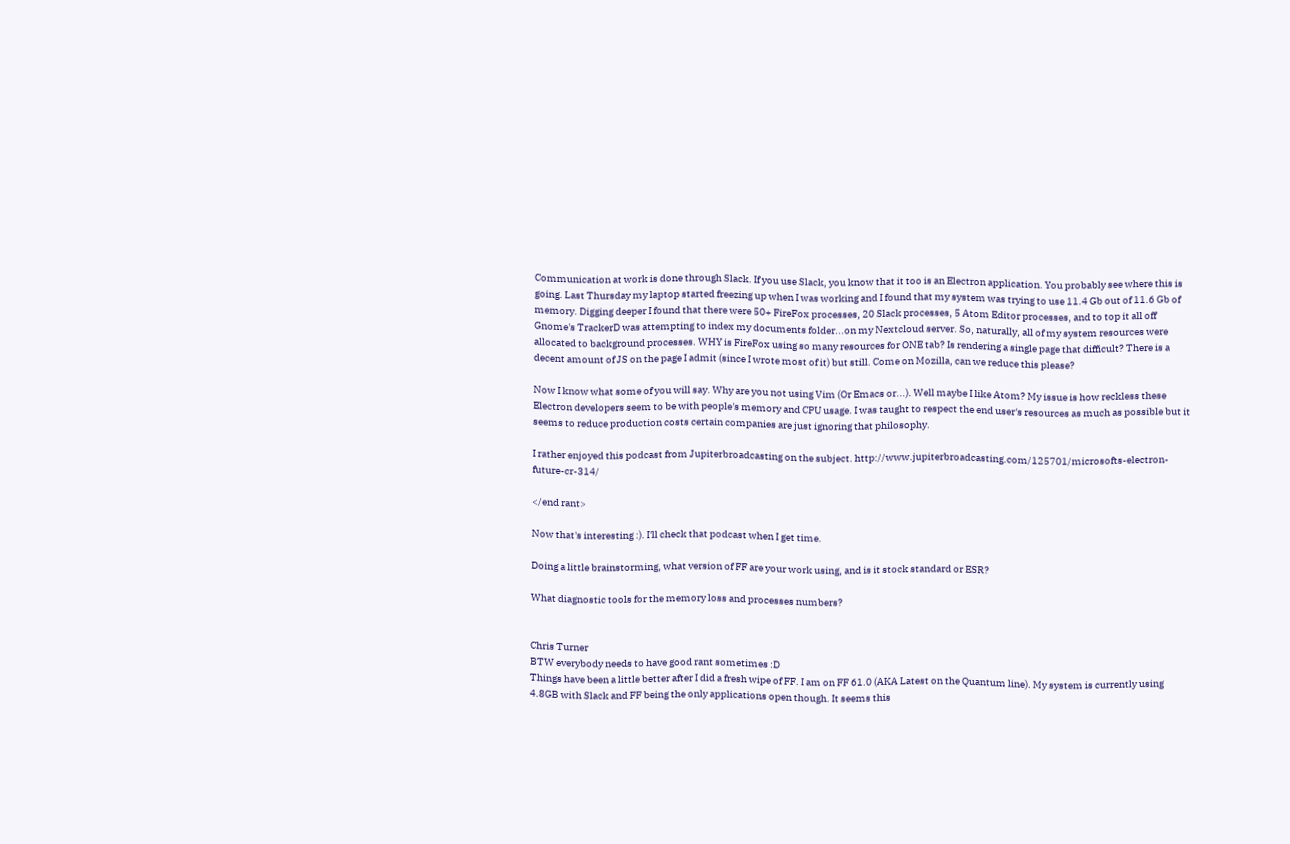Communication at work is done through Slack. If you use Slack, you know that it too is an Electron application. You probably see where this is going. Last Thursday my laptop started freezing up when I was working and I found that my system was trying to use 11.4 Gb out of 11.6 Gb of memory. Digging deeper I found that there were 50+ FireFox processes, 20 Slack processes, 5 Atom Editor processes, and to top it all off Gnome's TrackerD was attempting to index my documents folder...on my Nextcloud server. So, naturally, all of my system resources were allocated to background processes. WHY is FireFox using so many resources for ONE tab? Is rendering a single page that difficult? There is a decent amount of JS on the page I admit (since I wrote most of it) but still. Come on Mozilla, can we reduce this please?

Now I know what some of you will say. Why are you not using Vim (Or Emacs or...). Well maybe I like Atom? My issue is how reckless these Electron developers seem to be with people's memory and CPU usage. I was taught to respect the end user's resources as much as possible but it seems to reduce production costs certain companies are just ignoring that philosophy.

I rather enjoyed this podcast from Jupiterbroadcasting on the subject. http://www.jupiterbroadcasting.com/125701/microsofts-electron-future-cr-314/

</end rant>

Now that's interesting :). I'll check that podcast when I get time.

Doing a little brainstorming, what version of FF are your work using, and is it stock standard or ESR?

What diagnostic tools for the memory loss and processes numbers?


Chris Turner
BTW everybody needs to have good rant sometimes :D
Things have been a little better after I did a fresh wipe of FF. I am on FF 61.0 (AKA Latest on the Quantum line). My system is currently using 4.8GB with Slack and FF being the only applications open though. It seems this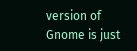version of Gnome is just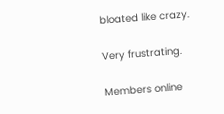bloated like crazy.

Very frustrating.

Members online